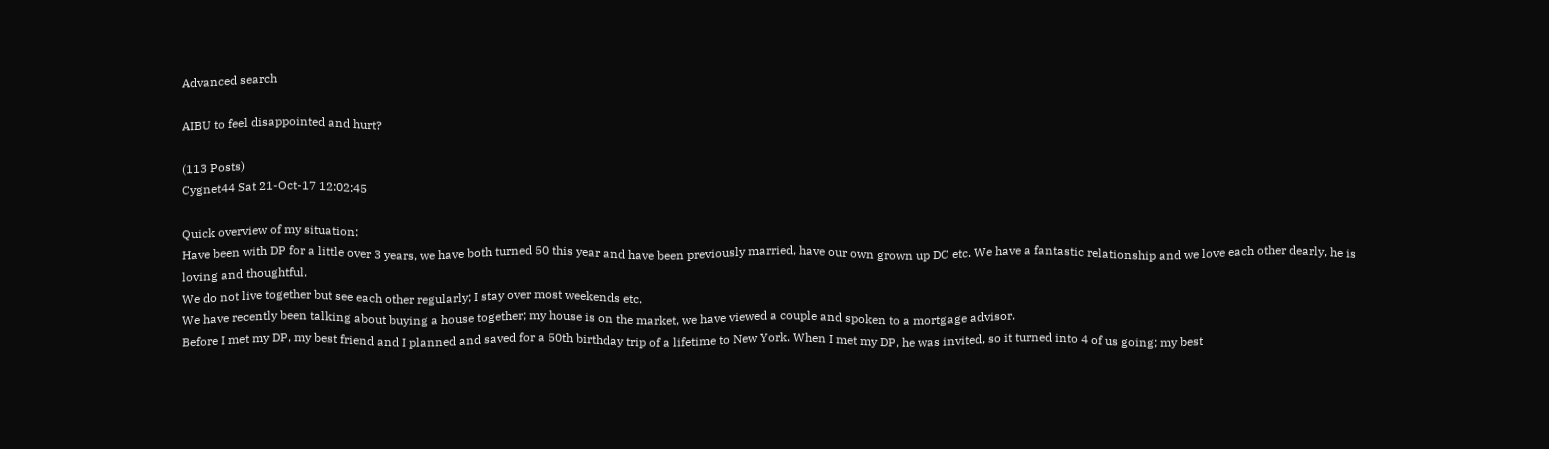Advanced search

AIBU to feel disappointed and hurt?

(113 Posts)
Cygnet44 Sat 21-Oct-17 12:02:45

Quick overview of my situation:
Have been with DP for a little over 3 years, we have both turned 50 this year and have been previously married, have our own grown up DC etc. We have a fantastic relationship and we love each other dearly, he is loving and thoughtful.
We do not live together but see each other regularly; I stay over most weekends etc.
We have recently been talking about buying a house together; my house is on the market, we have viewed a couple and spoken to a mortgage advisor.
Before I met my DP, my best friend and I planned and saved for a 50th birthday trip of a lifetime to New York. When I met my DP, he was invited, so it turned into 4 of us going; my best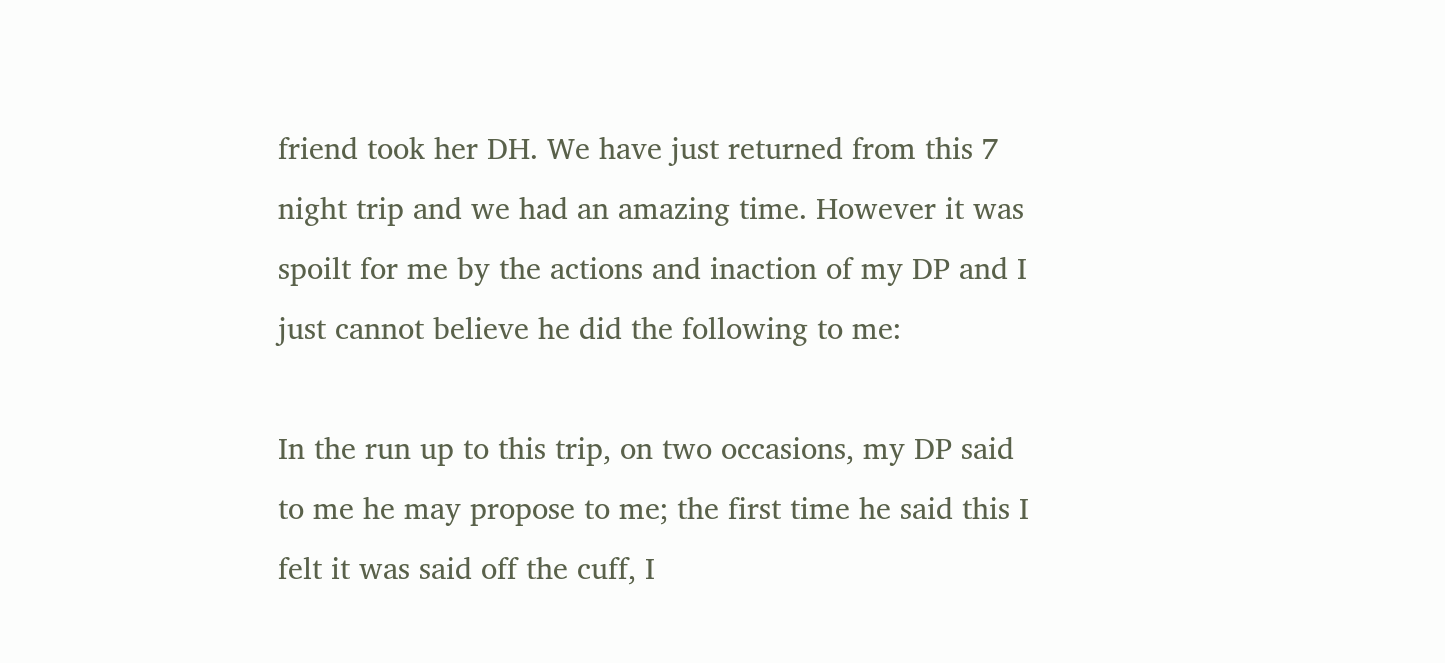friend took her DH. We have just returned from this 7 night trip and we had an amazing time. However it was spoilt for me by the actions and inaction of my DP and I just cannot believe he did the following to me:

In the run up to this trip, on two occasions, my DP said to me he may propose to me; the first time he said this I felt it was said off the cuff, I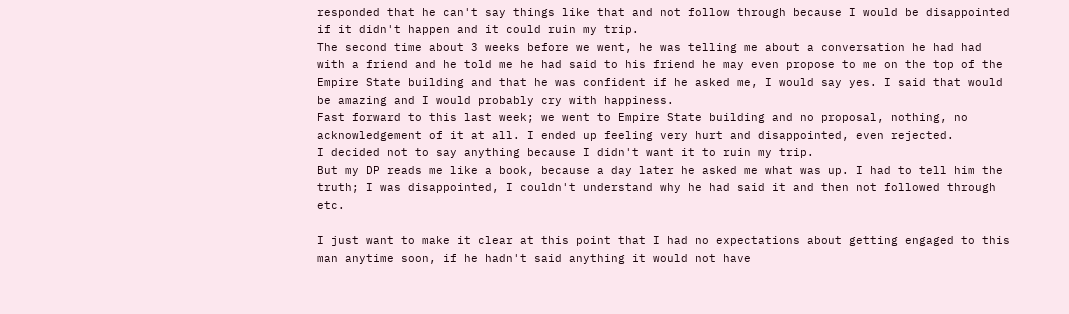responded that he can't say things like that and not follow through because I would be disappointed if it didn't happen and it could ruin my trip.
The second time about 3 weeks before we went, he was telling me about a conversation he had had with a friend and he told me he had said to his friend he may even propose to me on the top of the Empire State building and that he was confident if he asked me, I would say yes. I said that would be amazing and I would probably cry with happiness.
Fast forward to this last week; we went to Empire State building and no proposal, nothing, no acknowledgement of it at all. I ended up feeling very hurt and disappointed, even rejected.
I decided not to say anything because I didn't want it to ruin my trip.
But my DP reads me like a book, because a day later he asked me what was up. I had to tell him the truth; I was disappointed, I couldn't understand why he had said it and then not followed through etc.

I just want to make it clear at this point that I had no expectations about getting engaged to this man anytime soon, if he hadn't said anything it would not have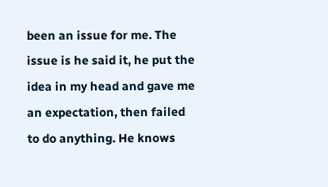been an issue for me. The issue is he said it, he put the idea in my head and gave me an expectation, then failed to do anything. He knows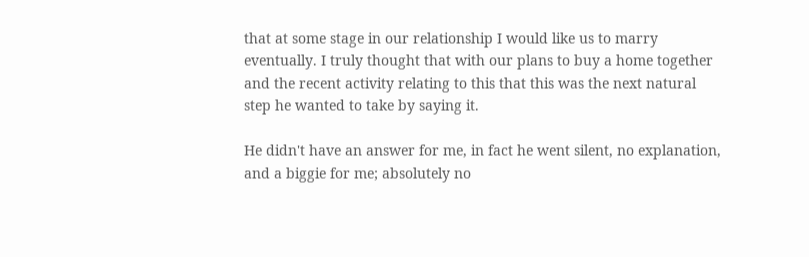that at some stage in our relationship I would like us to marry eventually. I truly thought that with our plans to buy a home together and the recent activity relating to this that this was the next natural step he wanted to take by saying it.

He didn't have an answer for me, in fact he went silent, no explanation, and a biggie for me; absolutely no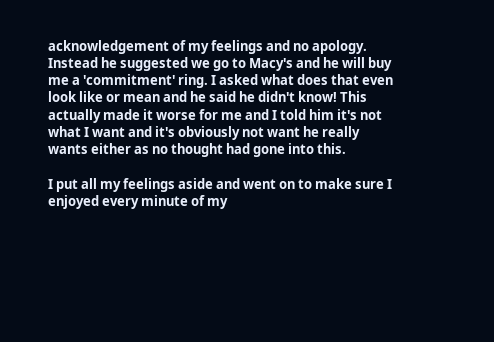acknowledgement of my feelings and no apology. Instead he suggested we go to Macy's and he will buy me a 'commitment' ring. I asked what does that even look like or mean and he said he didn't know! This actually made it worse for me and I told him it's not what I want and it's obviously not want he really wants either as no thought had gone into this.

I put all my feelings aside and went on to make sure I enjoyed every minute of my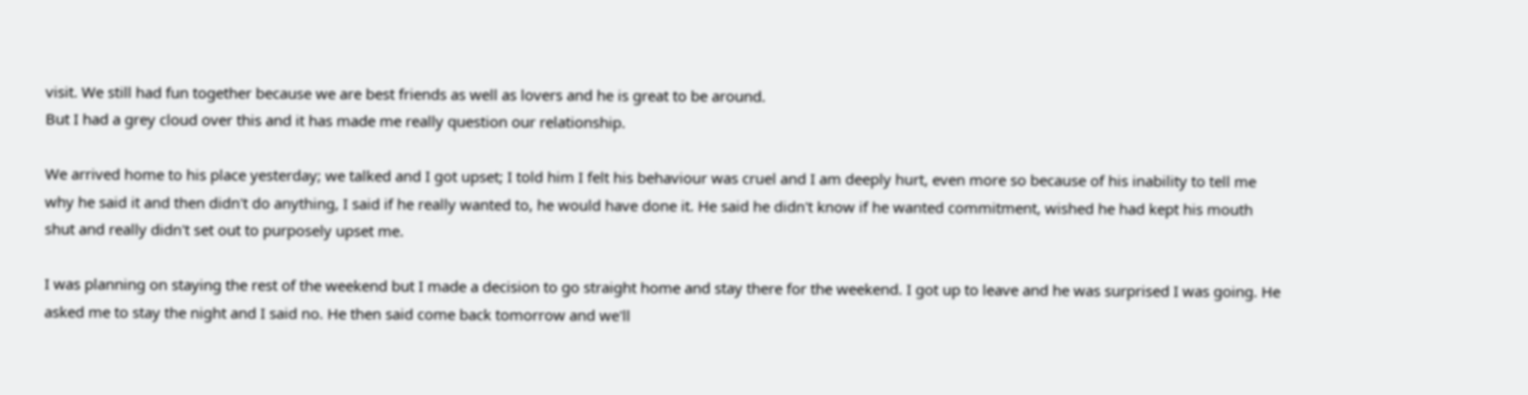visit. We still had fun together because we are best friends as well as lovers and he is great to be around.
But I had a grey cloud over this and it has made me really question our relationship.

We arrived home to his place yesterday; we talked and I got upset; I told him I felt his behaviour was cruel and I am deeply hurt, even more so because of his inability to tell me why he said it and then didn't do anything, I said if he really wanted to, he would have done it. He said he didn't know if he wanted commitment, wished he had kept his mouth shut and really didn't set out to purposely upset me.

I was planning on staying the rest of the weekend but I made a decision to go straight home and stay there for the weekend. I got up to leave and he was surprised I was going. He asked me to stay the night and I said no. He then said come back tomorrow and we'll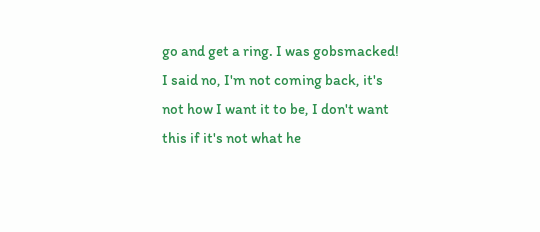go and get a ring. I was gobsmacked! I said no, I'm not coming back, it's not how I want it to be, I don't want this if it's not what he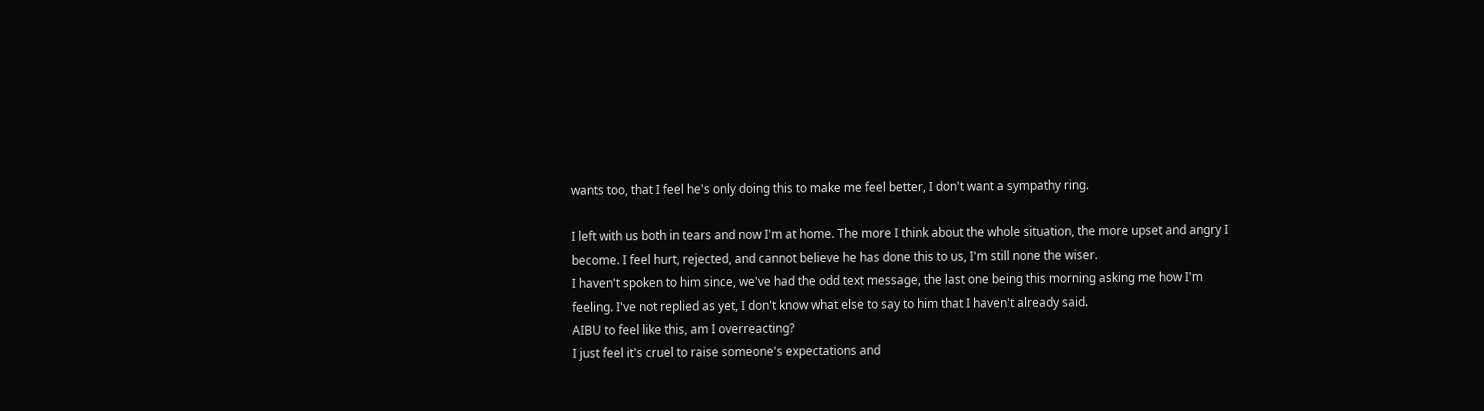wants too, that I feel he's only doing this to make me feel better, I don't want a sympathy ring.

I left with us both in tears and now I'm at home. The more I think about the whole situation, the more upset and angry I become. I feel hurt, rejected, and cannot believe he has done this to us, I'm still none the wiser.
I haven't spoken to him since, we've had the odd text message, the last one being this morning asking me how I'm feeling. I've not replied as yet, I don't know what else to say to him that I haven't already said.
AIBU to feel like this, am I overreacting?
I just feel it's cruel to raise someone's expectations and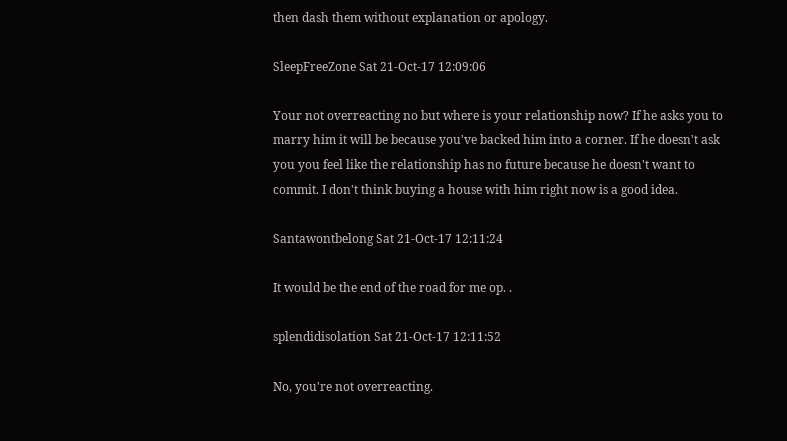then dash them without explanation or apology.

SleepFreeZone Sat 21-Oct-17 12:09:06

Your not overreacting no but where is your relationship now? If he asks you to marry him it will be because you've backed him into a corner. If he doesn't ask you you feel like the relationship has no future because he doesn't want to commit. I don't think buying a house with him right now is a good idea.

Santawontbelong Sat 21-Oct-17 12:11:24

It would be the end of the road for me op. .

splendidisolation Sat 21-Oct-17 12:11:52

No, you're not overreacting.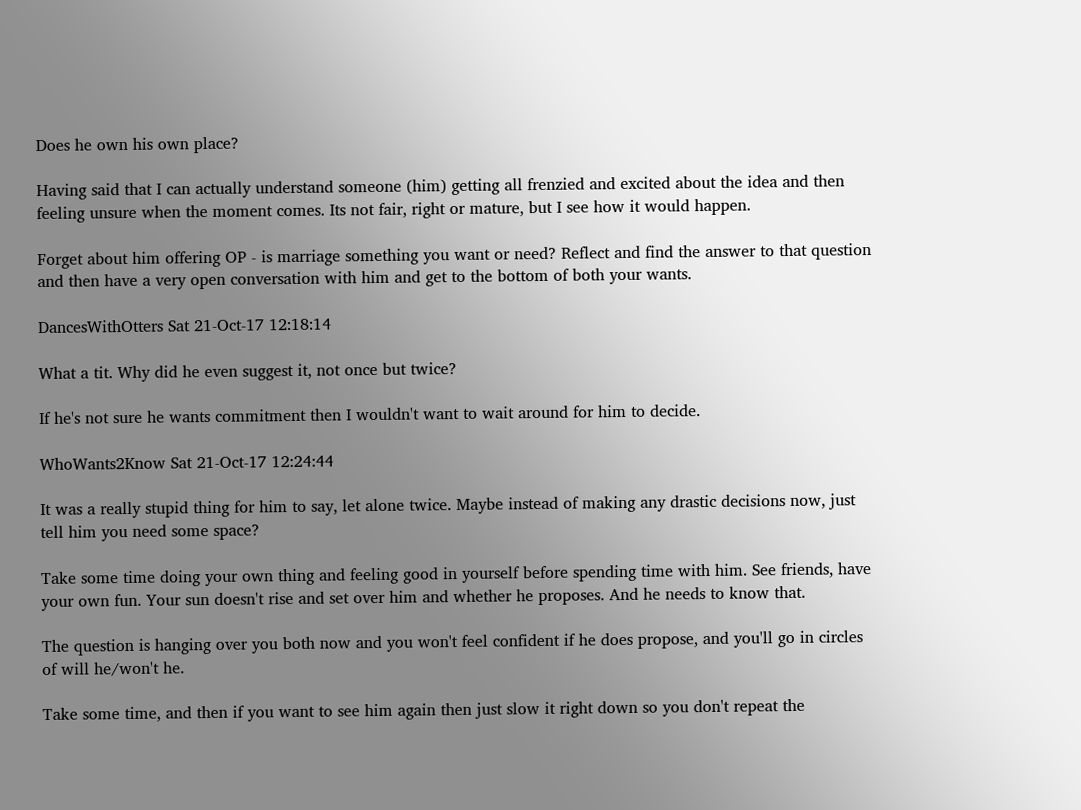Does he own his own place?

Having said that I can actually understand someone (him) getting all frenzied and excited about the idea and then feeling unsure when the moment comes. Its not fair, right or mature, but I see how it would happen.

Forget about him offering OP - is marriage something you want or need? Reflect and find the answer to that question and then have a very open conversation with him and get to the bottom of both your wants.

DancesWithOtters Sat 21-Oct-17 12:18:14

What a tit. Why did he even suggest it, not once but twice?

If he's not sure he wants commitment then I wouldn't want to wait around for him to decide.

WhoWants2Know Sat 21-Oct-17 12:24:44

It was a really stupid thing for him to say, let alone twice. Maybe instead of making any drastic decisions now, just tell him you need some space?

Take some time doing your own thing and feeling good in yourself before spending time with him. See friends, have your own fun. Your sun doesn't rise and set over him and whether he proposes. And he needs to know that.

The question is hanging over you both now and you won't feel confident if he does propose, and you'll go in circles of will he/won't he.

Take some time, and then if you want to see him again then just slow it right down so you don't repeat the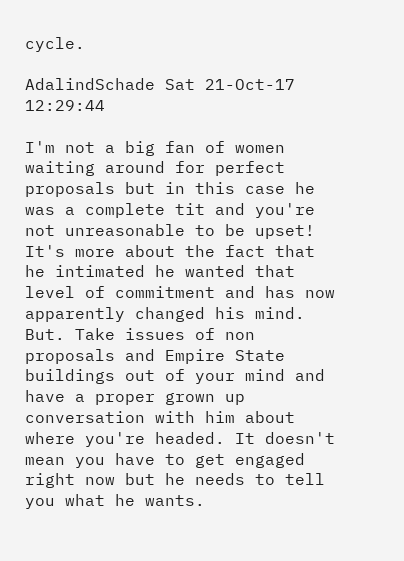cycle.

AdalindSchade Sat 21-Oct-17 12:29:44

I'm not a big fan of women waiting around for perfect proposals but in this case he was a complete tit and you're not unreasonable to be upset! It's more about the fact that he intimated he wanted that level of commitment and has now apparently changed his mind.
But. Take issues of non proposals and Empire State buildings out of your mind and have a proper grown up conversation with him about where you're headed. It doesn't mean you have to get engaged right now but he needs to tell you what he wants.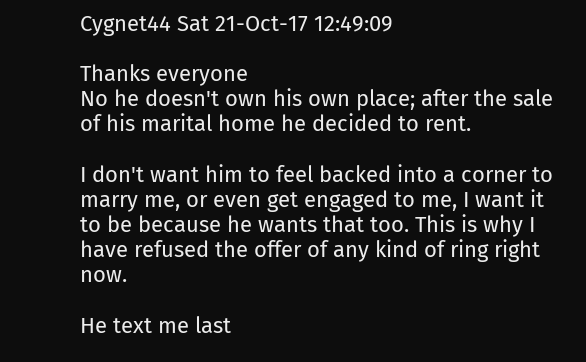Cygnet44 Sat 21-Oct-17 12:49:09

Thanks everyone
No he doesn't own his own place; after the sale of his marital home he decided to rent.

I don't want him to feel backed into a corner to marry me, or even get engaged to me, I want it to be because he wants that too. This is why I have refused the offer of any kind of ring right now.

He text me last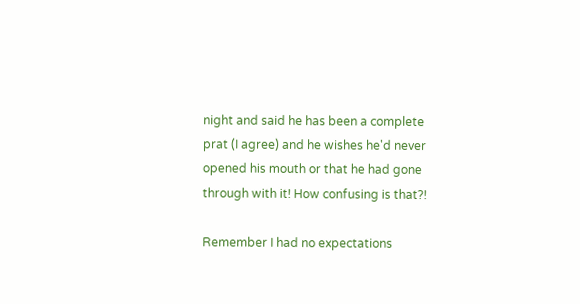night and said he has been a complete prat (I agree) and he wishes he'd never opened his mouth or that he had gone through with it! How confusing is that?!

Remember I had no expectations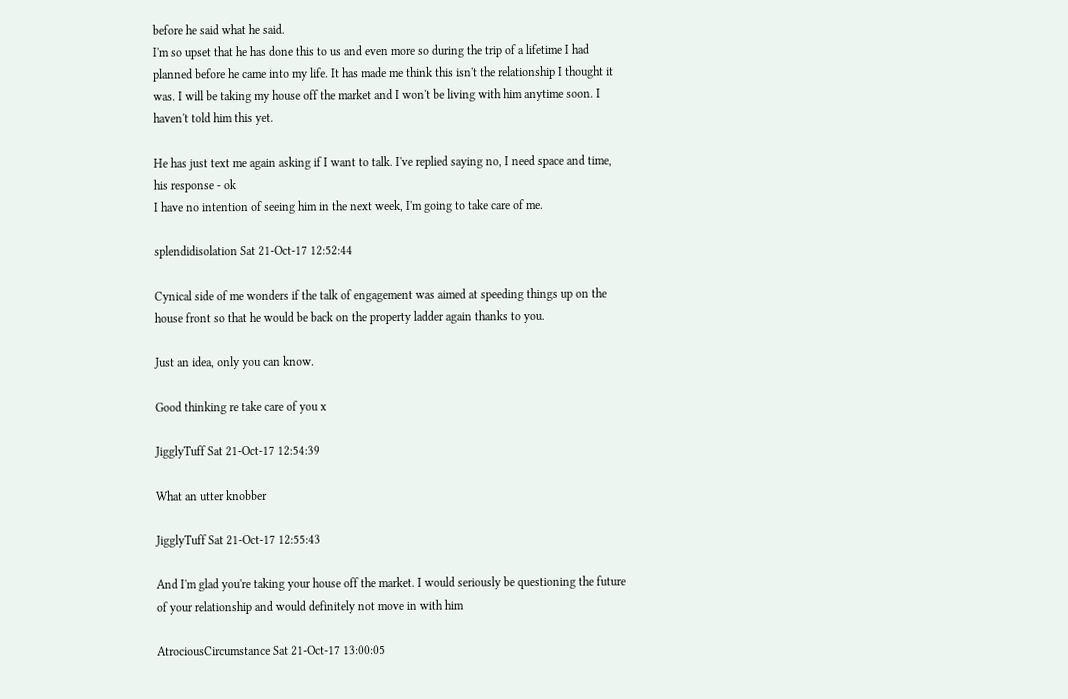before he said what he said.
I'm so upset that he has done this to us and even more so during the trip of a lifetime I had planned before he came into my life. It has made me think this isn't the relationship I thought it was. I will be taking my house off the market and I won't be living with him anytime soon. I haven't told him this yet.

He has just text me again asking if I want to talk. I've replied saying no, I need space and time, his response - ok
I have no intention of seeing him in the next week, I'm going to take care of me.

splendidisolation Sat 21-Oct-17 12:52:44

Cynical side of me wonders if the talk of engagement was aimed at speeding things up on the house front so that he would be back on the property ladder again thanks to you.

Just an idea, only you can know.

Good thinking re take care of you x

JigglyTuff Sat 21-Oct-17 12:54:39

What an utter knobber

JigglyTuff Sat 21-Oct-17 12:55:43

And I'm glad you're taking your house off the market. I would seriously be questioning the future of your relationship and would definitely not move in with him

AtrociousCircumstance Sat 21-Oct-17 13:00:05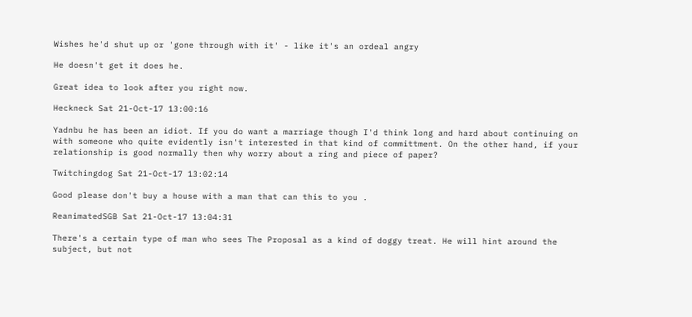Wishes he'd shut up or 'gone through with it' - like it's an ordeal angry

He doesn't get it does he.

Great idea to look after you right now.

Heckneck Sat 21-Oct-17 13:00:16

Yadnbu he has been an idiot. If you do want a marriage though I'd think long and hard about continuing on with someone who quite evidently isn't interested in that kind of committment. On the other hand, if your relationship is good normally then why worry about a ring and piece of paper?

Twitchingdog Sat 21-Oct-17 13:02:14

Good please don't buy a house with a man that can this to you .

ReanimatedSGB Sat 21-Oct-17 13:04:31

There's a certain type of man who sees The Proposal as a kind of doggy treat. He will hint around the subject, but not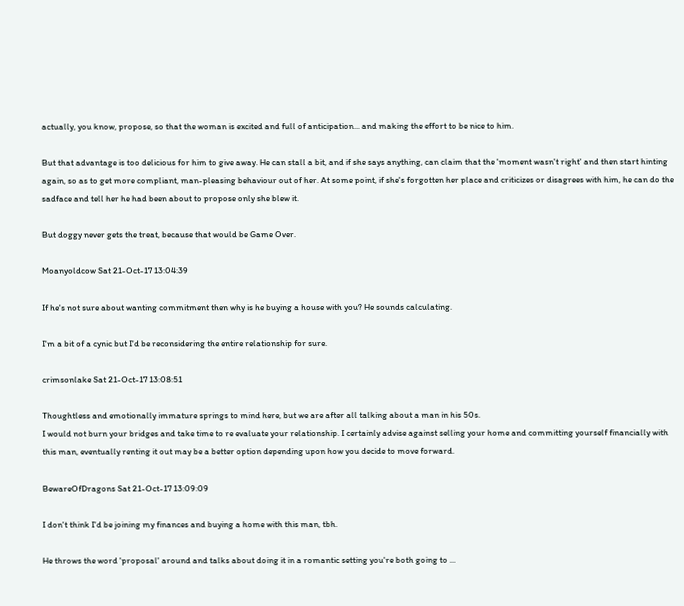actually, you know, propose, so that the woman is excited and full of anticipation... and making the effort to be nice to him.

But that advantage is too delicious for him to give away. He can stall a bit, and if she says anything, can claim that the 'moment wasn't right' and then start hinting again, so as to get more compliant, man-pleasing behaviour out of her. At some point, if she's forgotten her place and criticizes or disagrees with him, he can do the sadface and tell her he had been about to propose only she blew it.

But doggy never gets the treat, because that would be Game Over.

Moanyoldcow Sat 21-Oct-17 13:04:39

If he's not sure about wanting commitment then why is he buying a house with you? He sounds calculating.

I'm a bit of a cynic but I'd be reconsidering the entire relationship for sure.

crimsonlake Sat 21-Oct-17 13:08:51

Thoughtless and emotionally immature springs to mind here, but we are after all talking about a man in his 50s.
I would not burn your bridges and take time to re evaluate your relationship. I certainly advise against selling your home and committing yourself financially with this man, eventually renting it out may be a better option depending upon how you decide to move forward.

BewareOfDragons Sat 21-Oct-17 13:09:09

I don't think I'd be joining my finances and buying a home with this man, tbh.

He throws the word 'proposal' around and talks about doing it in a romantic setting you're both going to ...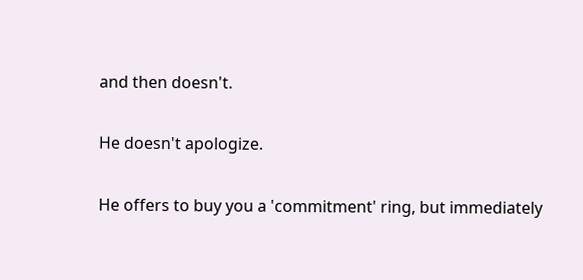and then doesn't.

He doesn't apologize.

He offers to buy you a 'commitment' ring, but immediately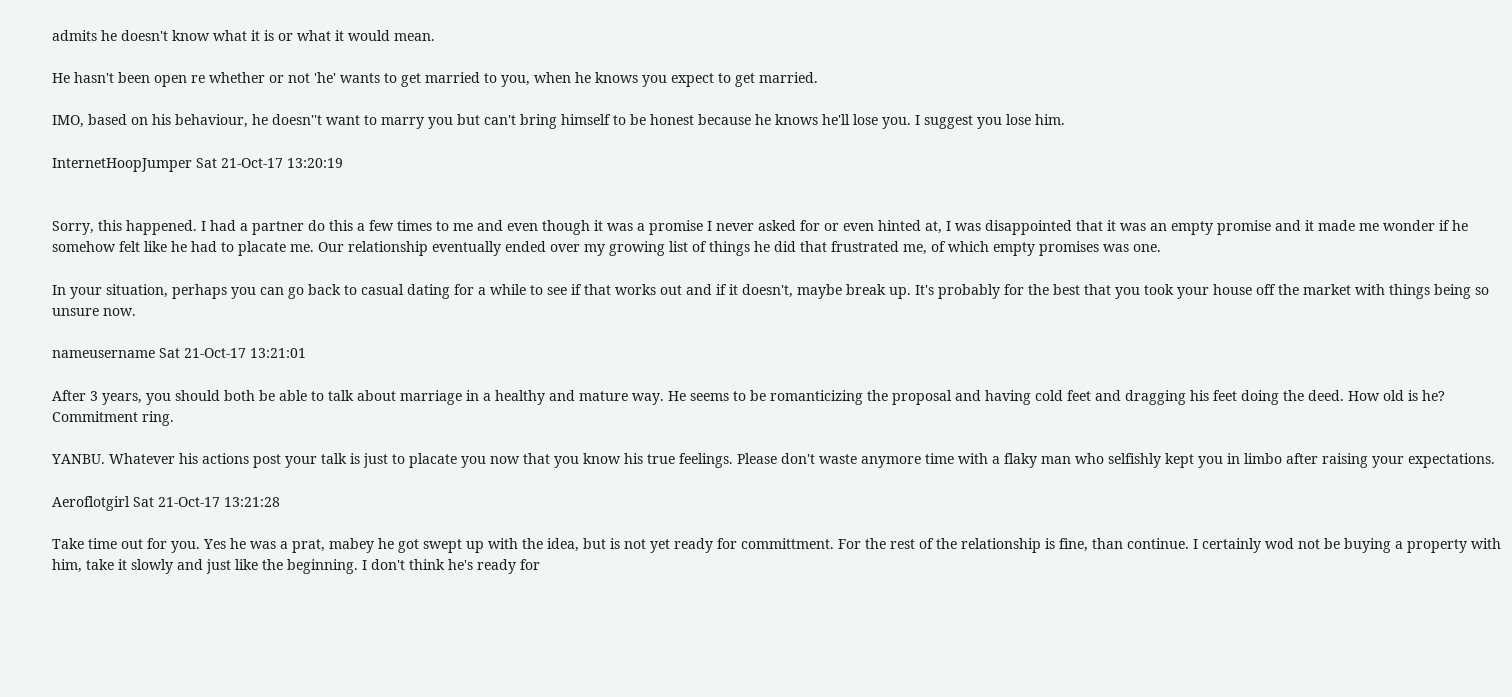admits he doesn't know what it is or what it would mean.

He hasn't been open re whether or not 'he' wants to get married to you, when he knows you expect to get married.

IMO, based on his behaviour, he doesn''t want to marry you but can't bring himself to be honest because he knows he'll lose you. I suggest you lose him.

InternetHoopJumper Sat 21-Oct-17 13:20:19


Sorry, this happened. I had a partner do this a few times to me and even though it was a promise I never asked for or even hinted at, I was disappointed that it was an empty promise and it made me wonder if he somehow felt like he had to placate me. Our relationship eventually ended over my growing list of things he did that frustrated me, of which empty promises was one.

In your situation, perhaps you can go back to casual dating for a while to see if that works out and if it doesn't, maybe break up. It's probably for the best that you took your house off the market with things being so unsure now.

nameusername Sat 21-Oct-17 13:21:01

After 3 years, you should both be able to talk about marriage in a healthy and mature way. He seems to be romanticizing the proposal and having cold feet and dragging his feet doing the deed. How old is he? Commitment ring.

YANBU. Whatever his actions post your talk is just to placate you now that you know his true feelings. Please don't waste anymore time with a flaky man who selfishly kept you in limbo after raising your expectations.

Aeroflotgirl Sat 21-Oct-17 13:21:28

Take time out for you. Yes he was a prat, mabey he got swept up with the idea, but is not yet ready for committment. For the rest of the relationship is fine, than continue. I certainly wod not be buying a property with him, take it slowly and just like the beginning. I don't think he's ready for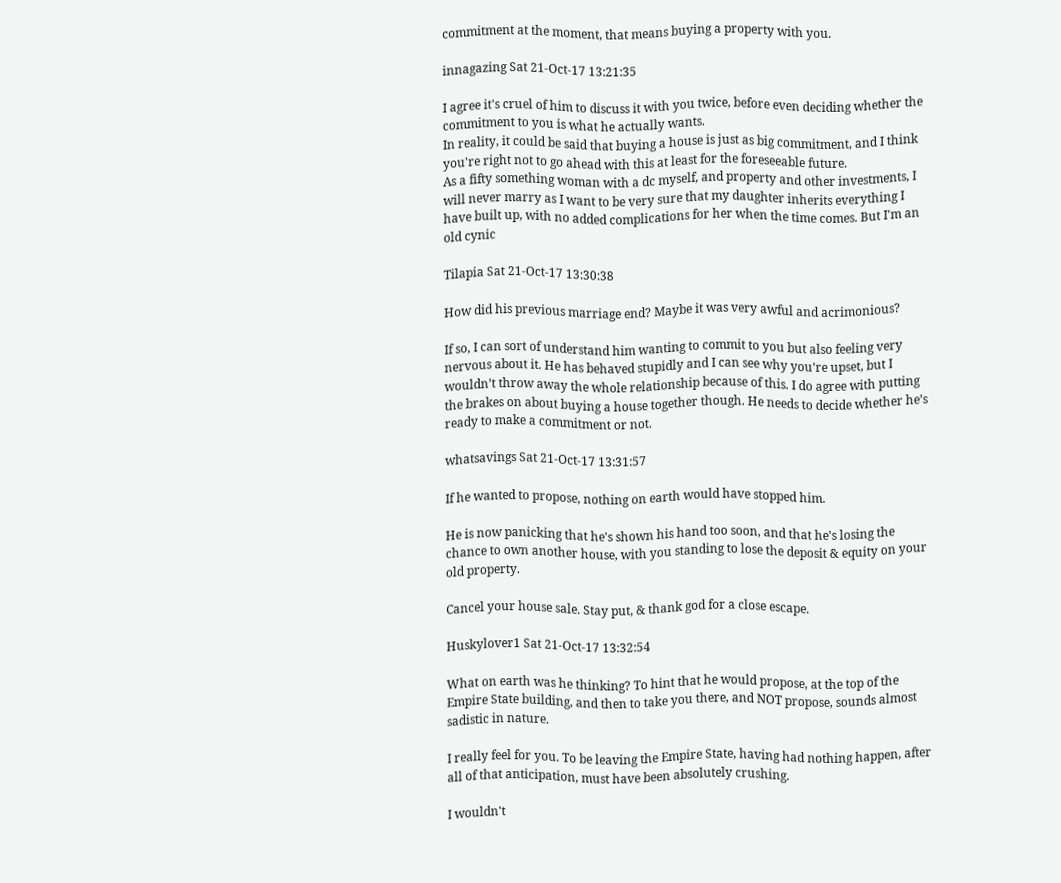commitment at the moment, that means buying a property with you.

innagazing Sat 21-Oct-17 13:21:35

I agree it's cruel of him to discuss it with you twice, before even deciding whether the commitment to you is what he actually wants.
In reality, it could be said that buying a house is just as big commitment, and I think you're right not to go ahead with this at least for the foreseeable future.
As a fifty something woman with a dc myself, and property and other investments, I will never marry as I want to be very sure that my daughter inherits everything I have built up, with no added complications for her when the time comes. But I'm an old cynic

Tilapia Sat 21-Oct-17 13:30:38

How did his previous marriage end? Maybe it was very awful and acrimonious?

If so, I can sort of understand him wanting to commit to you but also feeling very nervous about it. He has behaved stupidly and I can see why you’re upset, but I wouldn’t throw away the whole relationship because of this. I do agree with putting the brakes on about buying a house together though. He needs to decide whether he’s ready to make a commitment or not.

whatsavings Sat 21-Oct-17 13:31:57

If he wanted to propose, nothing on earth would have stopped him.

He is now panicking that he's shown his hand too soon, and that he's losing the chance to own another house, with you standing to lose the deposit & equity on your old property.

Cancel your house sale. Stay put, & thank god for a close escape.

Huskylover1 Sat 21-Oct-17 13:32:54

What on earth was he thinking? To hint that he would propose, at the top of the Empire State building, and then to take you there, and NOT propose, sounds almost sadistic in nature.

I really feel for you. To be leaving the Empire State, having had nothing happen, after all of that anticipation, must have been absolutely crushing.

I wouldn't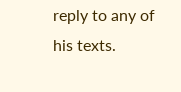reply to any of his texts.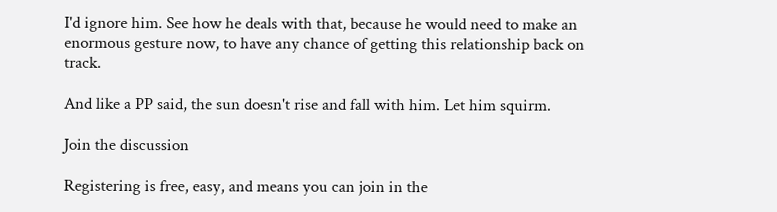I'd ignore him. See how he deals with that, because he would need to make an enormous gesture now, to have any chance of getting this relationship back on track.

And like a PP said, the sun doesn't rise and fall with him. Let him squirm.

Join the discussion

Registering is free, easy, and means you can join in the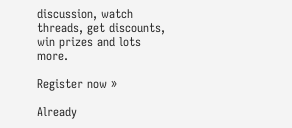discussion, watch threads, get discounts, win prizes and lots more.

Register now »

Already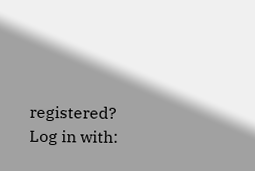registered? Log in with: